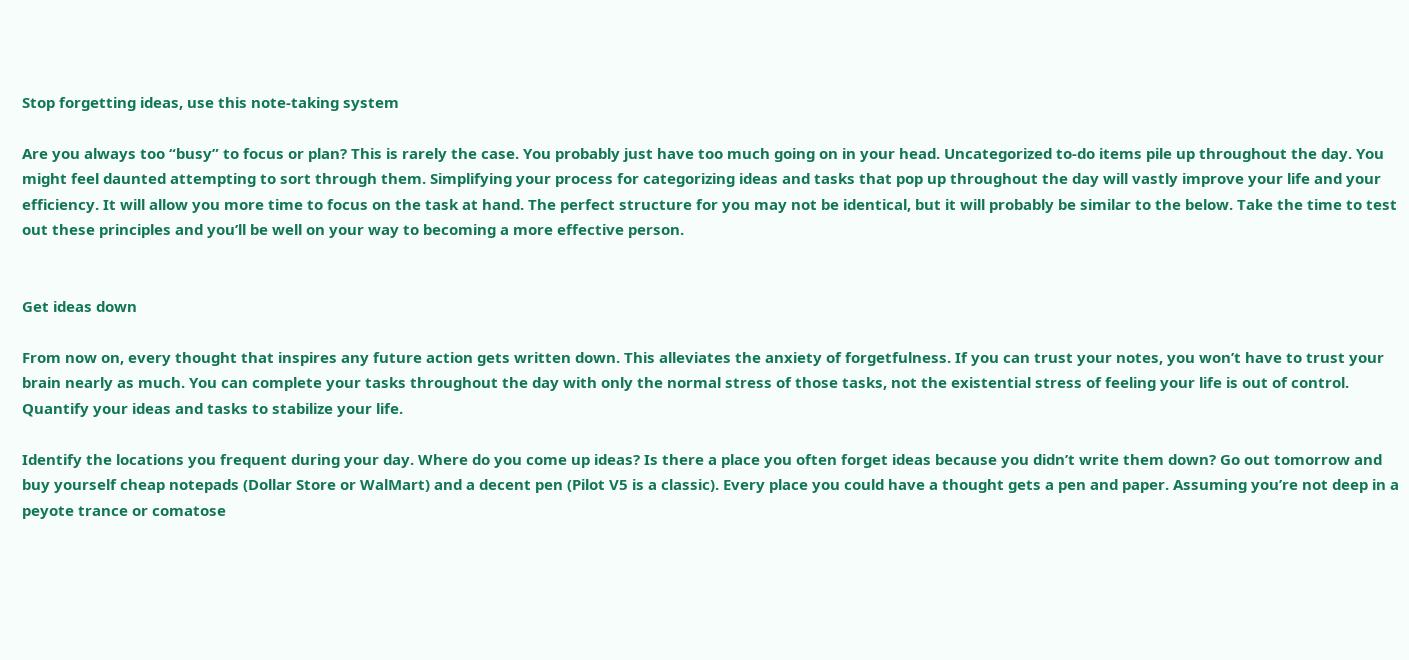Stop forgetting ideas, use this note-taking system

Are you always too “busy” to focus or plan? This is rarely the case. You probably just have too much going on in your head. Uncategorized to-do items pile up throughout the day. You might feel daunted attempting to sort through them. Simplifying your process for categorizing ideas and tasks that pop up throughout the day will vastly improve your life and your efficiency. It will allow you more time to focus on the task at hand. The perfect structure for you may not be identical, but it will probably be similar to the below. Take the time to test out these principles and you’ll be well on your way to becoming a more effective person.


Get ideas down

From now on, every thought that inspires any future action gets written down. This alleviates the anxiety of forgetfulness. If you can trust your notes, you won’t have to trust your brain nearly as much. You can complete your tasks throughout the day with only the normal stress of those tasks, not the existential stress of feeling your life is out of control. Quantify your ideas and tasks to stabilize your life.

Identify the locations you frequent during your day. Where do you come up ideas? Is there a place you often forget ideas because you didn’t write them down? Go out tomorrow and buy yourself cheap notepads (Dollar Store or WalMart) and a decent pen (Pilot V5 is a classic). Every place you could have a thought gets a pen and paper. Assuming you’re not deep in a peyote trance or comatose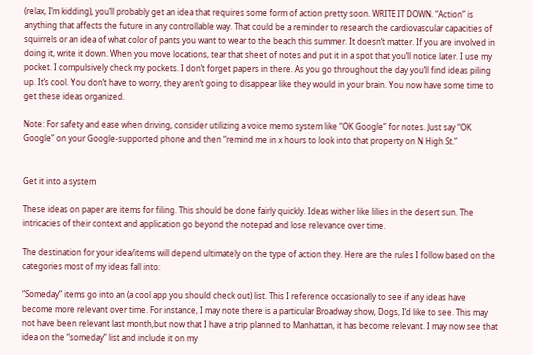(relax, I’m kidding), you’ll probably get an idea that requires some form of action pretty soon. WRITE IT DOWN. “Action” is anything that affects the future in any controllable way. That could be a reminder to research the cardiovascular capacities of squirrels or an idea of what color of pants you want to wear to the beach this summer. It doesn’t matter. If you are involved in doing it, write it down. When you move locations, tear that sheet of notes and put it in a spot that you’ll notice later. I use my pocket. I compulsively check my pockets. I don’t forget papers in there. As you go throughout the day you’ll find ideas piling up. It’s cool. You don’t have to worry, they aren’t going to disappear like they would in your brain. You now have some time to get these ideas organized.

Note: For safety and ease when driving, consider utilizing a voice memo system like “OK Google” for notes. Just say “OK Google” on your Google-supported phone and then “remind me in x hours to look into that property on N High St.”


Get it into a system

These ideas on paper are items for filing. This should be done fairly quickly. Ideas wither like lilies in the desert sun. The intricacies of their context and application go beyond the notepad and lose relevance over time.

The destination for your idea/items will depend ultimately on the type of action they. Here are the rules I follow based on the categories most of my ideas fall into:

“Someday” items go into an (a cool app you should check out) list. This I reference occasionally to see if any ideas have become more relevant over time. For instance, I may note there is a particular Broadway show, Dogs, I’d like to see. This may not have been relevant last month,but now that I have a trip planned to Manhattan, it has become relevant. I may now see that idea on the “someday” list and include it on my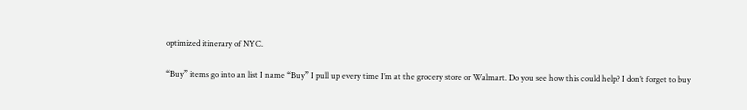optimized itinerary of NYC.

“Buy” items go into an list I name “Buy” I pull up every time I’m at the grocery store or Walmart. Do you see how this could help? I don’t forget to buy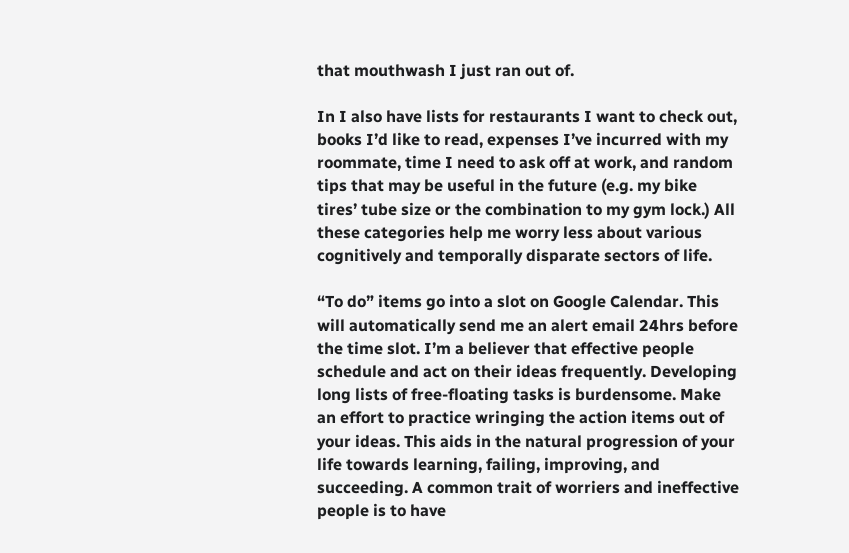that mouthwash I just ran out of.

In I also have lists for restaurants I want to check out, books I’d like to read, expenses I’ve incurred with my roommate, time I need to ask off at work, and random tips that may be useful in the future (e.g. my bike tires’ tube size or the combination to my gym lock.) All these categories help me worry less about various cognitively and temporally disparate sectors of life.

“To do” items go into a slot on Google Calendar. This will automatically send me an alert email 24hrs before the time slot. I’m a believer that effective people schedule and act on their ideas frequently. Developing long lists of free-floating tasks is burdensome. Make an effort to practice wringing the action items out of your ideas. This aids in the natural progression of your life towards learning, failing, improving, and succeeding. A common trait of worriers and ineffective people is to have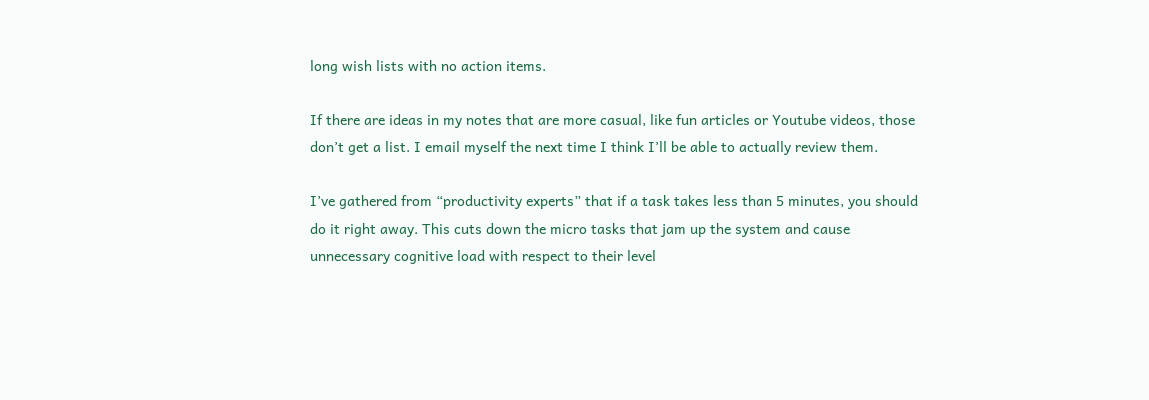long wish lists with no action items.

If there are ideas in my notes that are more casual, like fun articles or Youtube videos, those don’t get a list. I email myself the next time I think I’ll be able to actually review them.

I’ve gathered from “productivity experts” that if a task takes less than 5 minutes, you should do it right away. This cuts down the micro tasks that jam up the system and cause unnecessary cognitive load with respect to their level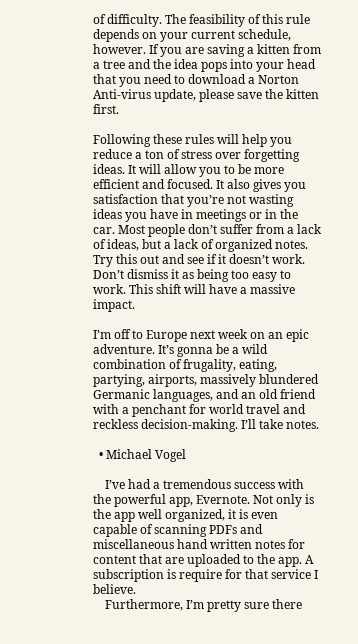of difficulty. The feasibility of this rule depends on your current schedule, however. If you are saving a kitten from a tree and the idea pops into your head that you need to download a Norton Anti-virus update, please save the kitten first.

Following these rules will help you reduce a ton of stress over forgetting ideas. It will allow you to be more efficient and focused. It also gives you satisfaction that you’re not wasting ideas you have in meetings or in the car. Most people don’t suffer from a lack of ideas, but a lack of organized notes. Try this out and see if it doesn’t work. Don’t dismiss it as being too easy to work. This shift will have a massive impact.

I’m off to Europe next week on an epic adventure. It’s gonna be a wild combination of frugality, eating, partying, airports, massively blundered Germanic languages, and an old friend with a penchant for world travel and reckless decision-making. I’ll take notes.

  • Michael Vogel

    I’ve had a tremendous success with the powerful app, Evernote. Not only is the app well organized, it is even capable of scanning PDFs and miscellaneous hand written notes for content that are uploaded to the app. A subscription is require for that service I believe.
    Furthermore, I’m pretty sure there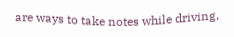are ways to take notes while driving,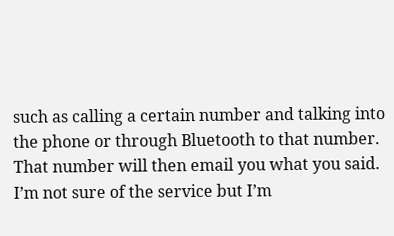such as calling a certain number and talking into the phone or through Bluetooth to that number. That number will then email you what you said. I’m not sure of the service but I’m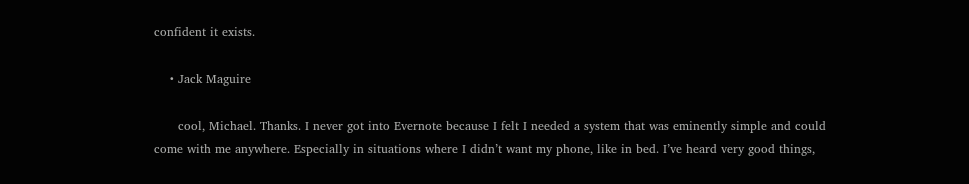confident it exists.

    • Jack Maguire

      cool, Michael. Thanks. I never got into Evernote because I felt I needed a system that was eminently simple and could come with me anywhere. Especially in situations where I didn’t want my phone, like in bed. I’ve heard very good things,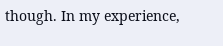though. In my experience,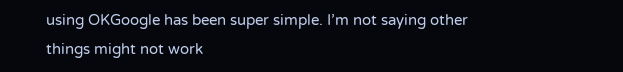using OKGoogle has been super simple. I’m not saying other things might not work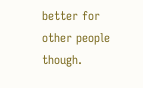better for other people though.